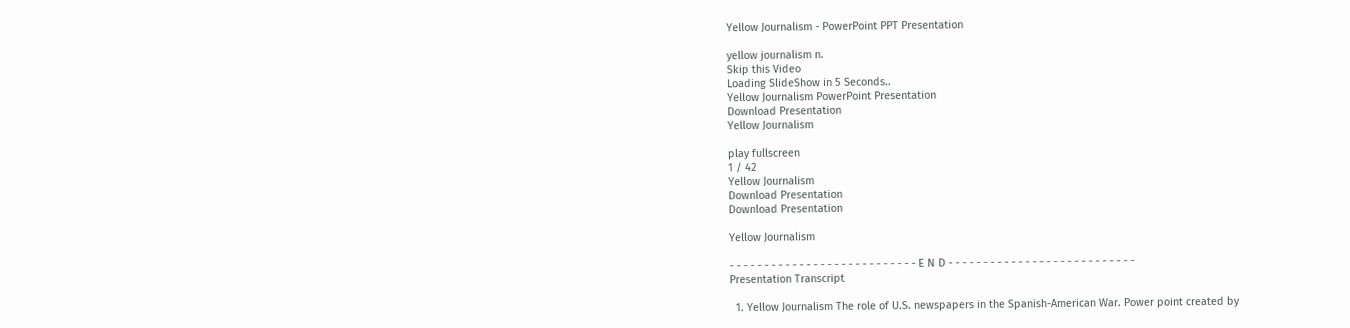Yellow Journalism - PowerPoint PPT Presentation

yellow journalism n.
Skip this Video
Loading SlideShow in 5 Seconds..
Yellow Journalism PowerPoint Presentation
Download Presentation
Yellow Journalism

play fullscreen
1 / 42
Yellow Journalism
Download Presentation
Download Presentation

Yellow Journalism

- - - - - - - - - - - - - - - - - - - - - - - - - - - E N D - - - - - - - - - - - - - - - - - - - - - - - - - - -
Presentation Transcript

  1. Yellow Journalism The role of U.S. newspapers in the Spanish-American War. Power point created by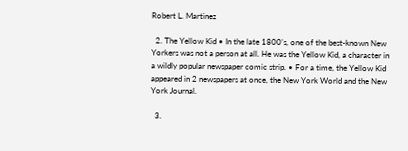Robert L. Martinez

  2. The Yellow Kid • In the late 1800’s, one of the best-known New Yorkers was not a person at all. He was the Yellow Kid, a character in a wildly popular newspaper comic strip. • For a time, the Yellow Kid appeared in 2 newspapers at once, the New York World and the New York Journal.

  3.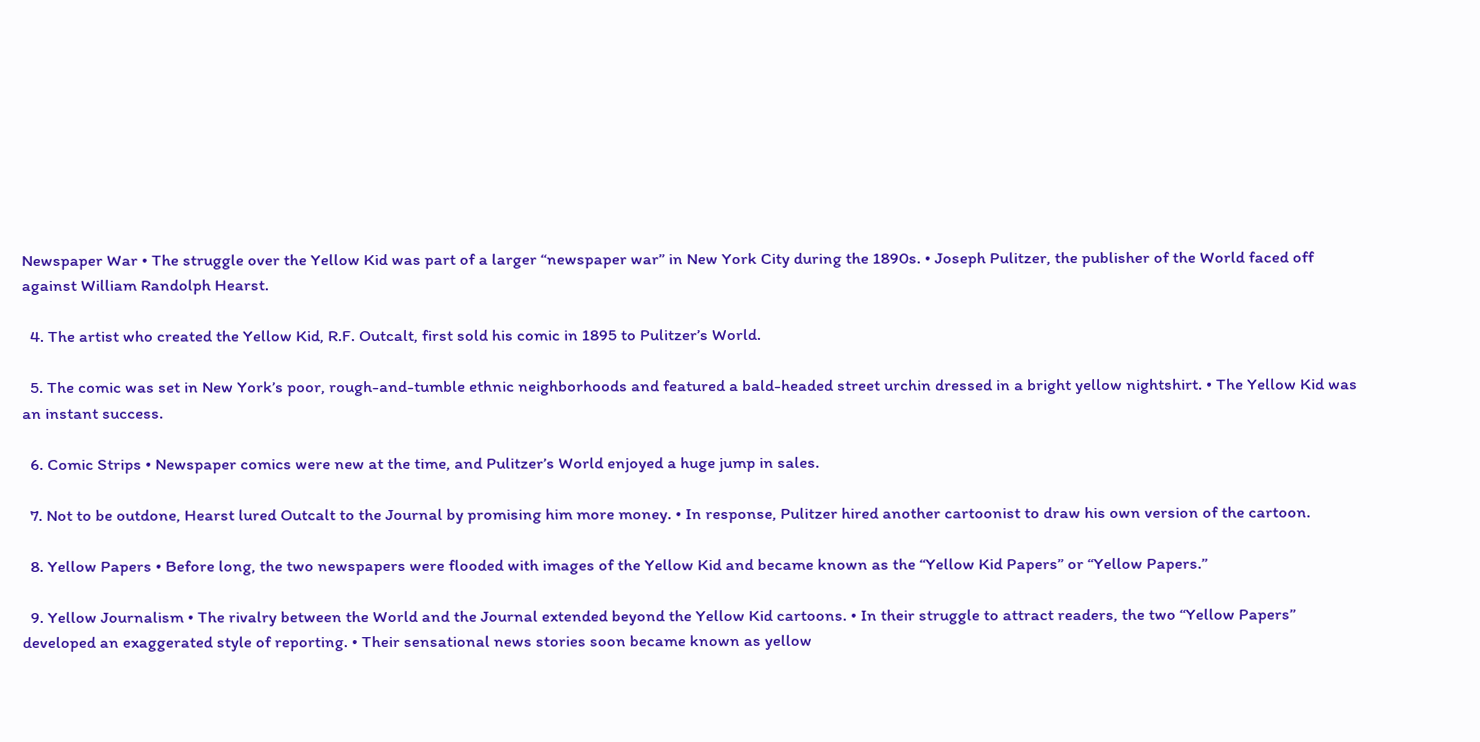Newspaper War • The struggle over the Yellow Kid was part of a larger “newspaper war” in New York City during the 1890s. • Joseph Pulitzer, the publisher of the World faced off against William Randolph Hearst.

  4. The artist who created the Yellow Kid, R.F. Outcalt, first sold his comic in 1895 to Pulitzer’s World.

  5. The comic was set in New York’s poor, rough-and-tumble ethnic neighborhoods and featured a bald-headed street urchin dressed in a bright yellow nightshirt. • The Yellow Kid was an instant success.

  6. Comic Strips • Newspaper comics were new at the time, and Pulitzer’s World enjoyed a huge jump in sales.

  7. Not to be outdone, Hearst lured Outcalt to the Journal by promising him more money. • In response, Pulitzer hired another cartoonist to draw his own version of the cartoon.

  8. Yellow Papers • Before long, the two newspapers were flooded with images of the Yellow Kid and became known as the “Yellow Kid Papers” or “Yellow Papers.”

  9. Yellow Journalism • The rivalry between the World and the Journal extended beyond the Yellow Kid cartoons. • In their struggle to attract readers, the two “Yellow Papers” developed an exaggerated style of reporting. • Their sensational news stories soon became known as yellow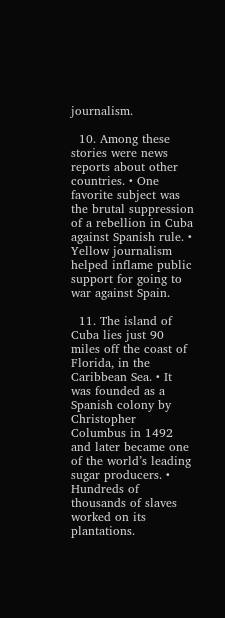journalism.

  10. Among these stories were news reports about other countries. • One favorite subject was the brutal suppression of a rebellion in Cuba against Spanish rule. • Yellow journalism helped inflame public support for going to war against Spain.

  11. The island of Cuba lies just 90 miles off the coast of Florida, in the Caribbean Sea. • It was founded as a Spanish colony by Christopher Columbus in 1492 and later became one of the world’s leading sugar producers. • Hundreds of thousands of slaves worked on its plantations.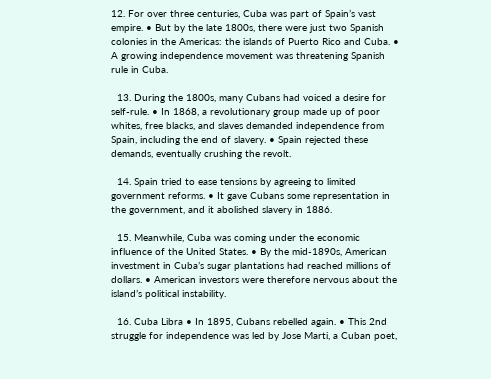12. For over three centuries, Cuba was part of Spain’s vast empire. • But by the late 1800s, there were just two Spanish colonies in the Americas: the islands of Puerto Rico and Cuba. • A growing independence movement was threatening Spanish rule in Cuba.

  13. During the 1800s, many Cubans had voiced a desire for self-rule. • In 1868, a revolutionary group made up of poor whites, free blacks, and slaves demanded independence from Spain, including the end of slavery. • Spain rejected these demands, eventually crushing the revolt.

  14. Spain tried to ease tensions by agreeing to limited government reforms. • It gave Cubans some representation in the government, and it abolished slavery in 1886.

  15. Meanwhile, Cuba was coming under the economic influence of the United States. • By the mid-1890s, American investment in Cuba’s sugar plantations had reached millions of dollars. • American investors were therefore nervous about the island’s political instability.

  16. Cuba Libra • In 1895, Cubans rebelled again. • This 2nd struggle for independence was led by Jose Marti, a Cuban poet,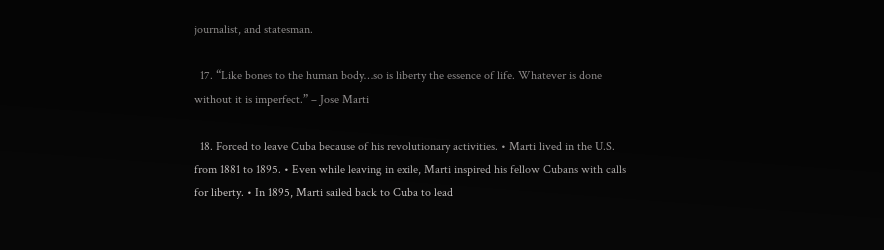journalist, and statesman.

  17. “Like bones to the human body…so is liberty the essence of life. Whatever is done without it is imperfect.” – Jose Marti

  18. Forced to leave Cuba because of his revolutionary activities. • Marti lived in the U.S. from 1881 to 1895. • Even while leaving in exile, Marti inspired his fellow Cubans with calls for liberty. • In 1895, Marti sailed back to Cuba to lead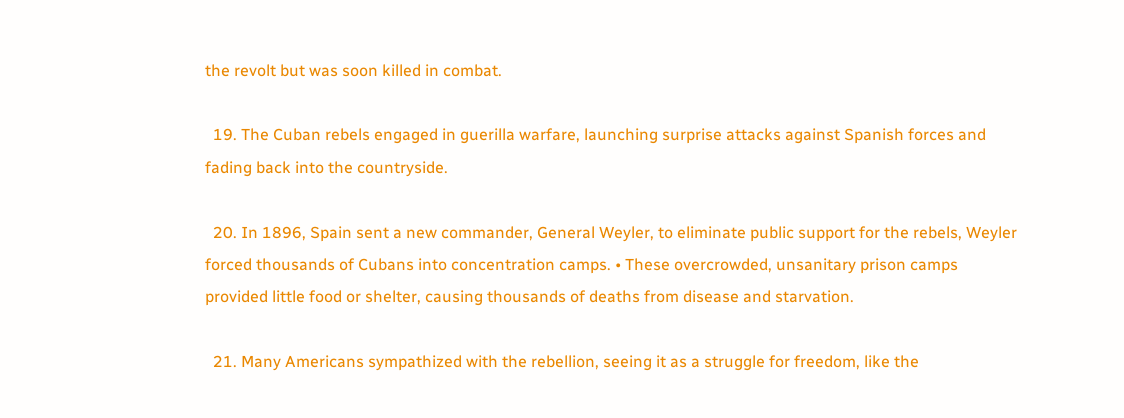the revolt but was soon killed in combat.

  19. The Cuban rebels engaged in guerilla warfare, launching surprise attacks against Spanish forces and fading back into the countryside.

  20. In 1896, Spain sent a new commander, General Weyler, to eliminate public support for the rebels, Weyler forced thousands of Cubans into concentration camps. • These overcrowded, unsanitary prison camps provided little food or shelter, causing thousands of deaths from disease and starvation.

  21. Many Americans sympathized with the rebellion, seeing it as a struggle for freedom, like the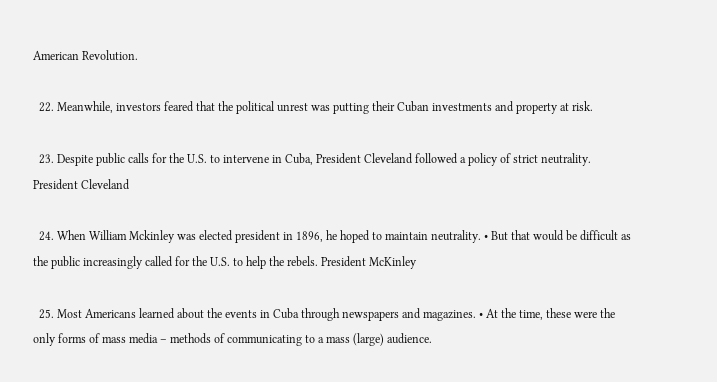American Revolution.

  22. Meanwhile, investors feared that the political unrest was putting their Cuban investments and property at risk.

  23. Despite public calls for the U.S. to intervene in Cuba, President Cleveland followed a policy of strict neutrality. President Cleveland

  24. When William Mckinley was elected president in 1896, he hoped to maintain neutrality. • But that would be difficult as the public increasingly called for the U.S. to help the rebels. President McKinley

  25. Most Americans learned about the events in Cuba through newspapers and magazines. • At the time, these were the only forms of mass media – methods of communicating to a mass (large) audience.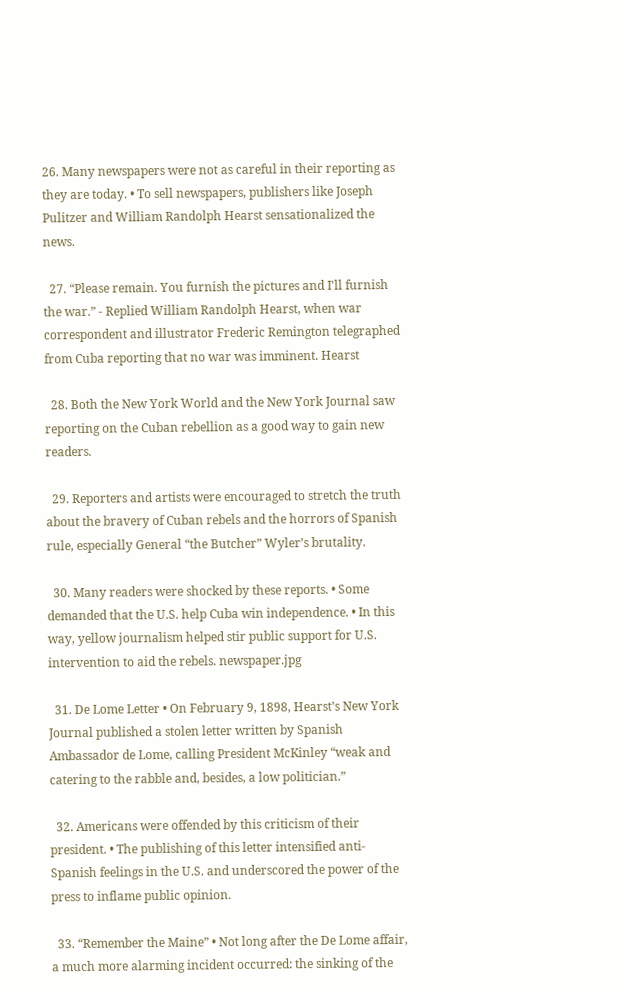26. Many newspapers were not as careful in their reporting as they are today. • To sell newspapers, publishers like Joseph Pulitzer and William Randolph Hearst sensationalized the news.

  27. “Please remain. You furnish the pictures and I'll furnish the war.” - Replied William Randolph Hearst, when war correspondent and illustrator Frederic Remington telegraphed from Cuba reporting that no war was imminent. Hearst

  28. Both the New York World and the New York Journal saw reporting on the Cuban rebellion as a good way to gain new readers.

  29. Reporters and artists were encouraged to stretch the truth about the bravery of Cuban rebels and the horrors of Spanish rule, especially General “the Butcher” Wyler’s brutality.

  30. Many readers were shocked by these reports. • Some demanded that the U.S. help Cuba win independence. • In this way, yellow journalism helped stir public support for U.S. intervention to aid the rebels. newspaper.jpg

  31. De Lome Letter • On February 9, 1898, Hearst’s New York Journal published a stolen letter written by Spanish Ambassador de Lome, calling President McKinley “weak and catering to the rabble and, besides, a low politician.”

  32. Americans were offended by this criticism of their president. • The publishing of this letter intensified anti-Spanish feelings in the U.S. and underscored the power of the press to inflame public opinion.

  33. “Remember the Maine” • Not long after the De Lome affair, a much more alarming incident occurred: the sinking of the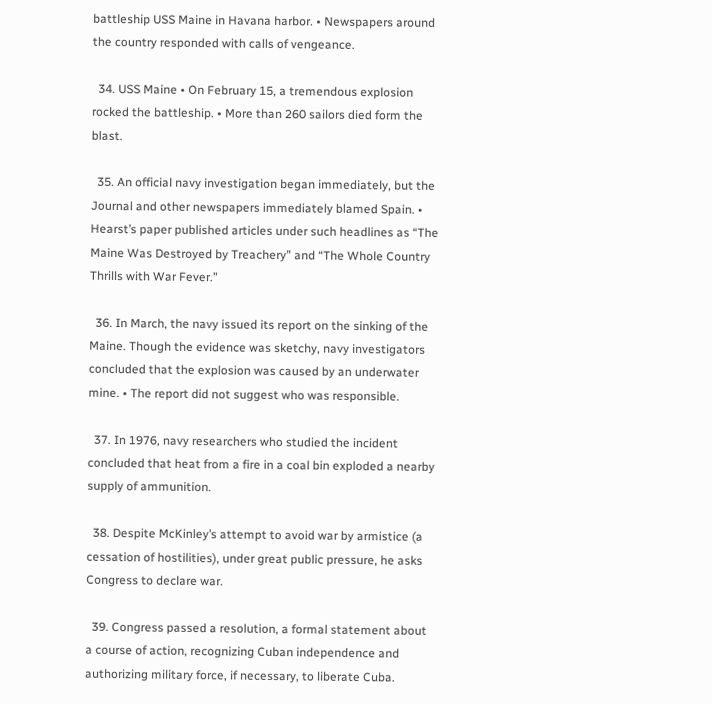battleship USS Maine in Havana harbor. • Newspapers around the country responded with calls of vengeance.

  34. USS Maine • On February 15, a tremendous explosion rocked the battleship. • More than 260 sailors died form the blast.

  35. An official navy investigation began immediately, but the Journal and other newspapers immediately blamed Spain. • Hearst’s paper published articles under such headlines as “The Maine Was Destroyed by Treachery” and “The Whole Country Thrills with War Fever.”

  36. In March, the navy issued its report on the sinking of the Maine. Though the evidence was sketchy, navy investigators concluded that the explosion was caused by an underwater mine. • The report did not suggest who was responsible.

  37. In 1976, navy researchers who studied the incident concluded that heat from a fire in a coal bin exploded a nearby supply of ammunition.

  38. Despite McKinley’s attempt to avoid war by armistice (a cessation of hostilities), under great public pressure, he asks Congress to declare war.

  39. Congress passed a resolution, a formal statement about a course of action, recognizing Cuban independence and authorizing military force, if necessary, to liberate Cuba.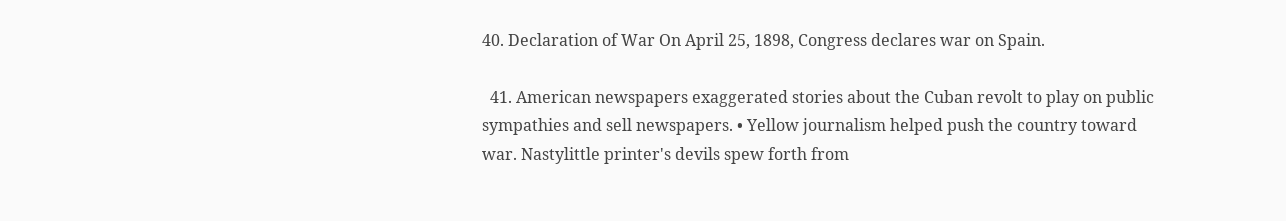40. Declaration of War On April 25, 1898, Congress declares war on Spain.

  41. American newspapers exaggerated stories about the Cuban revolt to play on public sympathies and sell newspapers. • Yellow journalism helped push the country toward war. Nastylittle printer's devils spew forth from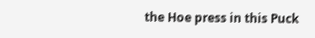the Hoe press in this Puck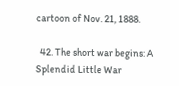cartoon of Nov. 21, 1888.

  42. The short war begins: A Splendid Little War